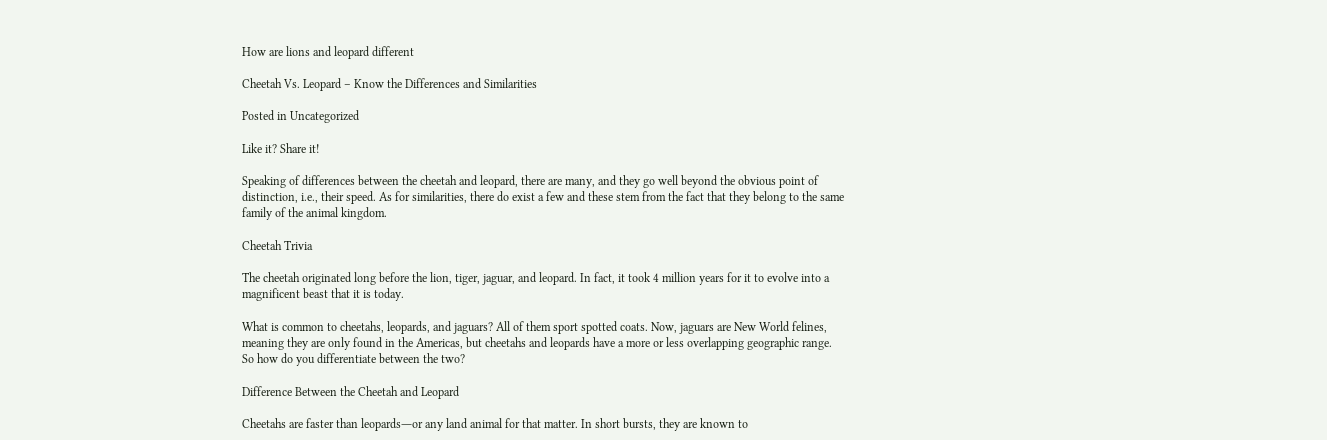How are lions and leopard different

Cheetah Vs. Leopard – Know the Differences and Similarities

Posted in Uncategorized

Like it? Share it!

Speaking of differences between the cheetah and leopard, there are many, and they go well beyond the obvious point of distinction, i.e., their speed. As for similarities, there do exist a few and these stem from the fact that they belong to the same family of the animal kingdom.

Cheetah Trivia

The cheetah originated long before the lion, tiger, jaguar, and leopard. In fact, it took 4 million years for it to evolve into a magnificent beast that it is today.

What is common to cheetahs, leopards, and jaguars? All of them sport spotted coats. Now, jaguars are New World felines, meaning they are only found in the Americas, but cheetahs and leopards have a more or less overlapping geographic range. So how do you differentiate between the two?

Difference Between the Cheetah and Leopard

Cheetahs are faster than leopards―or any land animal for that matter. In short bursts, they are known to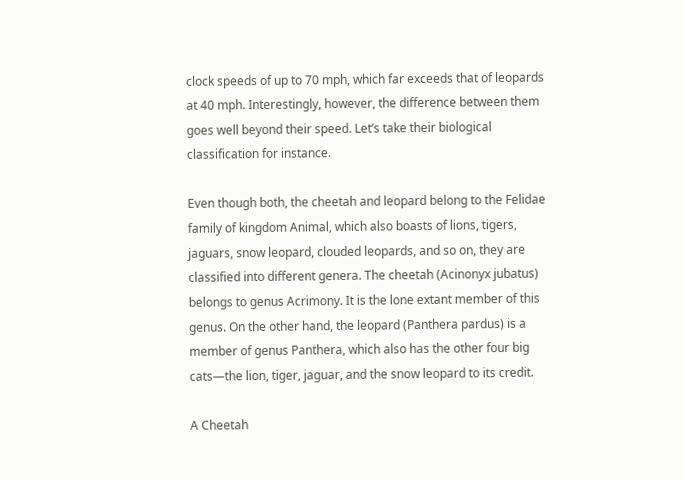clock speeds of up to 70 mph, which far exceeds that of leopards at 40 mph. Interestingly, however, the difference between them goes well beyond their speed. Let’s take their biological classification for instance.

Even though both, the cheetah and leopard belong to the Felidae family of kingdom Animal, which also boasts of lions, tigers, jaguars, snow leopard, clouded leopards, and so on, they are classified into different genera. The cheetah (Acinonyx jubatus) belongs to genus Acrimony. It is the lone extant member of this genus. On the other hand, the leopard (Panthera pardus) is a member of genus Panthera, which also has the other four big cats―the lion, tiger, jaguar, and the snow leopard to its credit.

A Cheetah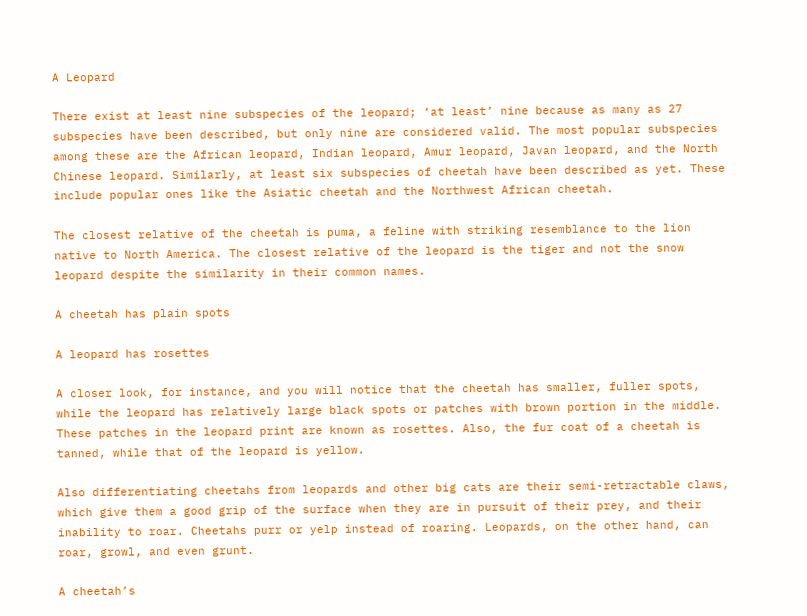A Leopard

There exist at least nine subspecies of the leopard; ‘at least’ nine because as many as 27 subspecies have been described, but only nine are considered valid. The most popular subspecies among these are the African leopard, Indian leopard, Amur leopard, Javan leopard, and the North Chinese leopard. Similarly, at least six subspecies of cheetah have been described as yet. These include popular ones like the Asiatic cheetah and the Northwest African cheetah.

The closest relative of the cheetah is puma, a feline with striking resemblance to the lion native to North America. The closest relative of the leopard is the tiger and not the snow leopard despite the similarity in their common names.

A cheetah has plain spots

A leopard has rosettes

A closer look, for instance, and you will notice that the cheetah has smaller, fuller spots, while the leopard has relatively large black spots or patches with brown portion in the middle. These patches in the leopard print are known as rosettes. Also, the fur coat of a cheetah is tanned, while that of the leopard is yellow.

Also differentiating cheetahs from leopards and other big cats are their semi-retractable claws, which give them a good grip of the surface when they are in pursuit of their prey, and their inability to roar. Cheetahs purr or yelp instead of roaring. Leopards, on the other hand, can roar, growl, and even grunt.

A cheetah’s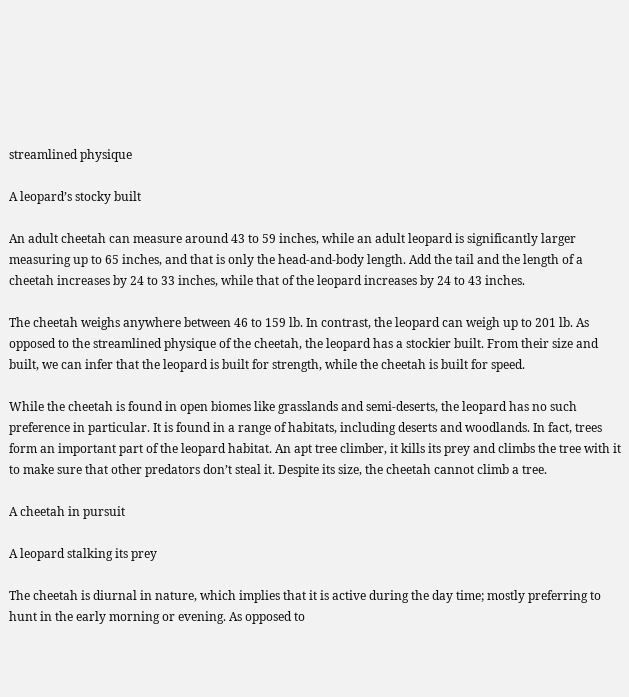streamlined physique

A leopard’s stocky built

An adult cheetah can measure around 43 to 59 inches, while an adult leopard is significantly larger measuring up to 65 inches, and that is only the head-and-body length. Add the tail and the length of a cheetah increases by 24 to 33 inches, while that of the leopard increases by 24 to 43 inches.

The cheetah weighs anywhere between 46 to 159 lb. In contrast, the leopard can weigh up to 201 lb. As opposed to the streamlined physique of the cheetah, the leopard has a stockier built. From their size and built, we can infer that the leopard is built for strength, while the cheetah is built for speed.

While the cheetah is found in open biomes like grasslands and semi-deserts, the leopard has no such preference in particular. It is found in a range of habitats, including deserts and woodlands. In fact, trees form an important part of the leopard habitat. An apt tree climber, it kills its prey and climbs the tree with it to make sure that other predators don’t steal it. Despite its size, the cheetah cannot climb a tree.

A cheetah in pursuit

A leopard stalking its prey

The cheetah is diurnal in nature, which implies that it is active during the day time; mostly preferring to hunt in the early morning or evening. As opposed to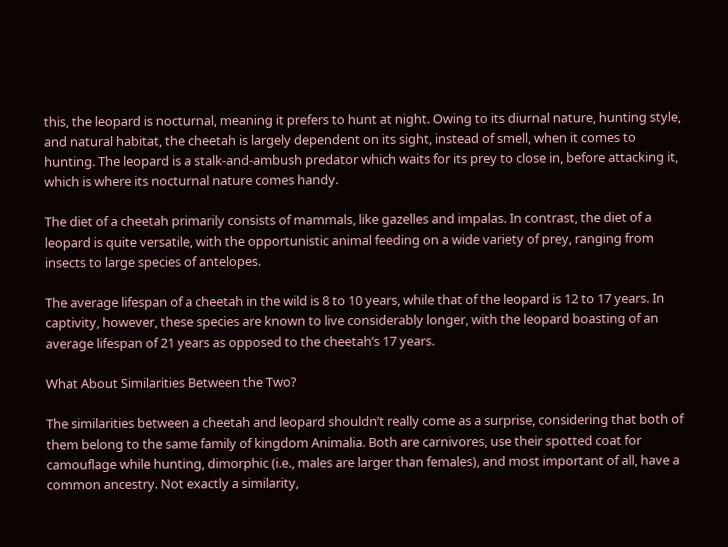this, the leopard is nocturnal, meaning it prefers to hunt at night. Owing to its diurnal nature, hunting style, and natural habitat, the cheetah is largely dependent on its sight, instead of smell, when it comes to hunting. The leopard is a stalk-and-ambush predator which waits for its prey to close in, before attacking it, which is where its nocturnal nature comes handy.

The diet of a cheetah primarily consists of mammals, like gazelles and impalas. In contrast, the diet of a leopard is quite versatile, with the opportunistic animal feeding on a wide variety of prey, ranging from insects to large species of antelopes.

The average lifespan of a cheetah in the wild is 8 to 10 years, while that of the leopard is 12 to 17 years. In captivity, however, these species are known to live considerably longer, with the leopard boasting of an average lifespan of 21 years as opposed to the cheetah’s 17 years.

What About Similarities Between the Two?

The similarities between a cheetah and leopard shouldn’t really come as a surprise, considering that both of them belong to the same family of kingdom Animalia. Both are carnivores, use their spotted coat for camouflage while hunting, dimorphic (i.e., males are larger than females), and most important of all, have a common ancestry. Not exactly a similarity,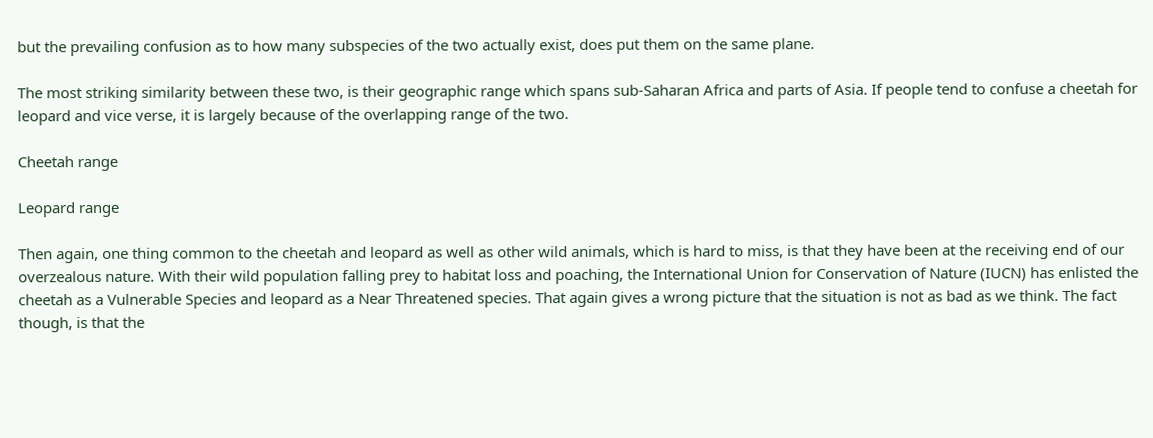but the prevailing confusion as to how many subspecies of the two actually exist, does put them on the same plane.

The most striking similarity between these two, is their geographic range which spans sub-Saharan Africa and parts of Asia. If people tend to confuse a cheetah for leopard and vice verse, it is largely because of the overlapping range of the two.

Cheetah range

Leopard range

Then again, one thing common to the cheetah and leopard as well as other wild animals, which is hard to miss, is that they have been at the receiving end of our overzealous nature. With their wild population falling prey to habitat loss and poaching, the International Union for Conservation of Nature (IUCN) has enlisted the cheetah as a Vulnerable Species and leopard as a Near Threatened species. That again gives a wrong picture that the situation is not as bad as we think. The fact though, is that the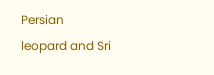Persian leopard and Sri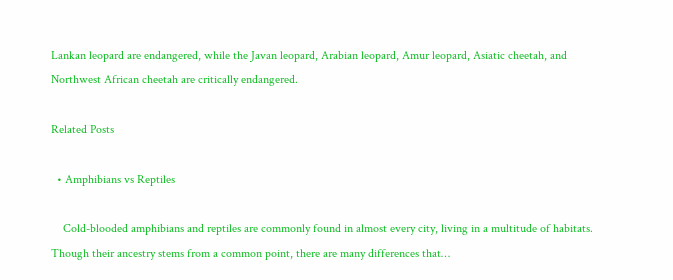Lankan leopard are endangered, while the Javan leopard, Arabian leopard, Amur leopard, Asiatic cheetah, and Northwest African cheetah are critically endangered.

Related Posts

  • Amphibians vs Reptiles

    Cold-blooded amphibians and reptiles are commonly found in almost every city, living in a multitude of habitats. Though their ancestry stems from a common point, there are many differences that…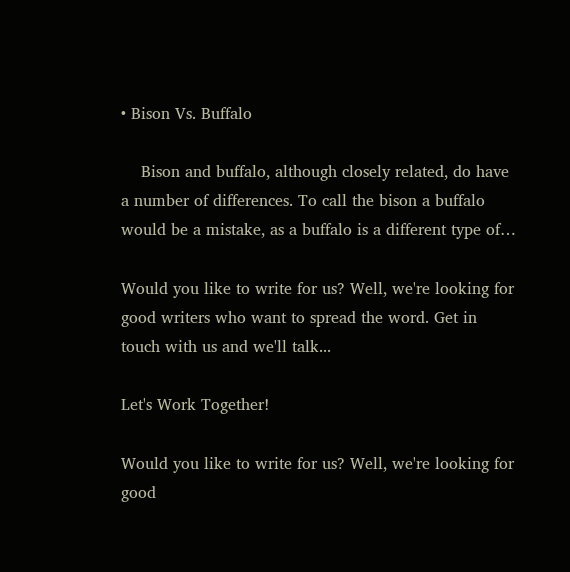• Bison Vs. Buffalo

    Bison and buffalo, although closely related, do have a number of differences. To call the bison a buffalo would be a mistake, as a buffalo is a different type of…

Would you like to write for us? Well, we're looking for good writers who want to spread the word. Get in touch with us and we'll talk...

Let's Work Together!

Would you like to write for us? Well, we're looking for good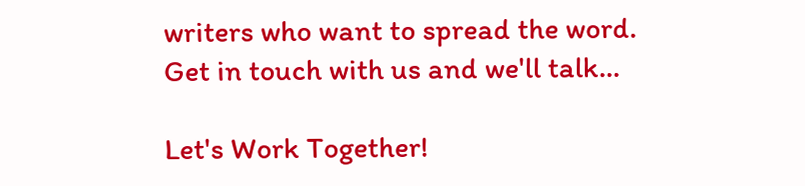writers who want to spread the word. Get in touch with us and we'll talk...

Let's Work Together!